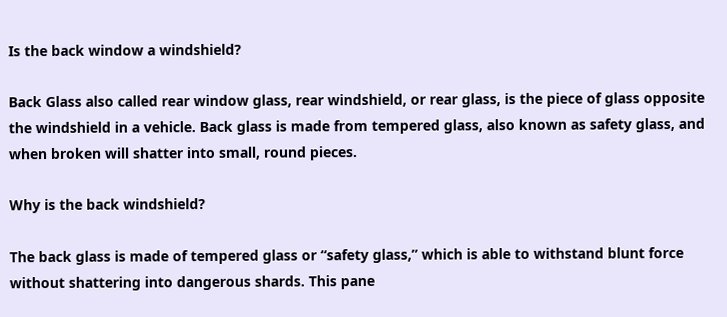Is the back window a windshield?

Back Glass also called rear window glass, rear windshield, or rear glass, is the piece of glass opposite the windshield in a vehicle. Back glass is made from tempered glass, also known as safety glass, and when broken will shatter into small, round pieces.

Why is the back windshield?

The back glass is made of tempered glass or “safety glass,” which is able to withstand blunt force without shattering into dangerous shards. This pane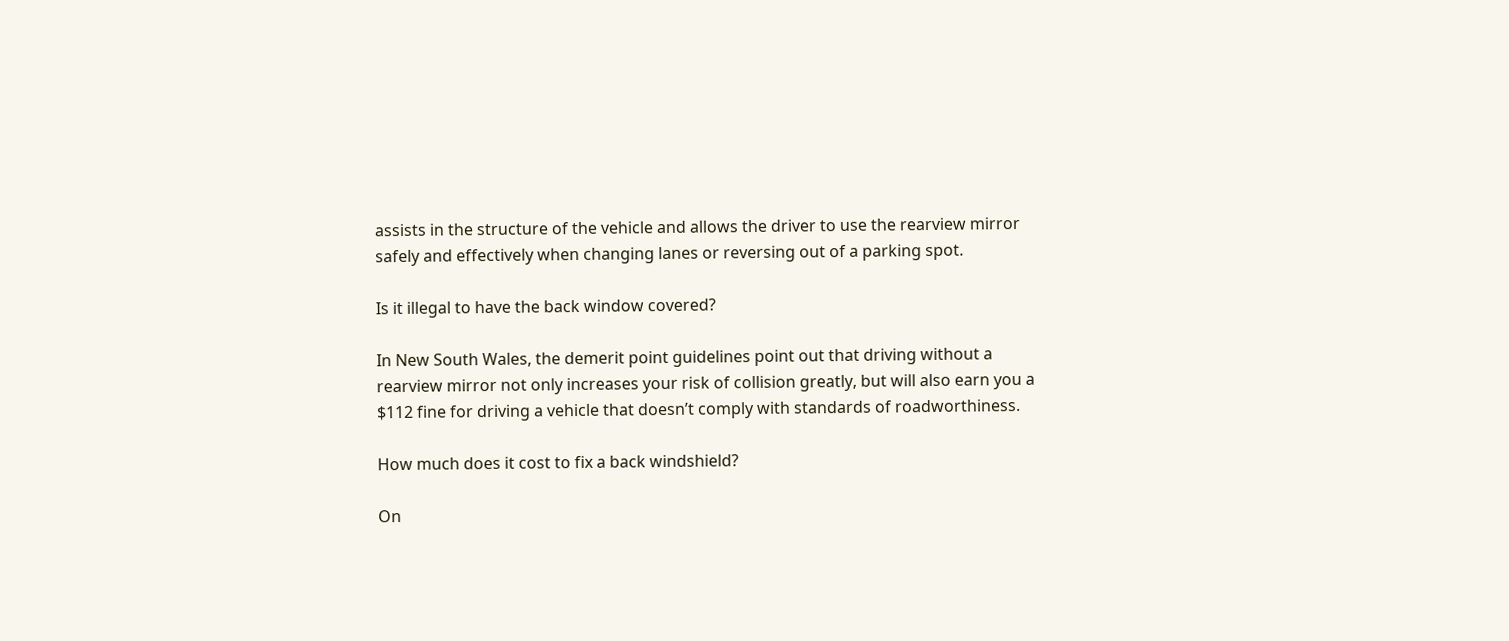assists in the structure of the vehicle and allows the driver to use the rearview mirror safely and effectively when changing lanes or reversing out of a parking spot.

Is it illegal to have the back window covered?

In New South Wales, the demerit point guidelines point out that driving without a rearview mirror not only increases your risk of collision greatly, but will also earn you a $112 fine for driving a vehicle that doesn’t comply with standards of roadworthiness.

How much does it cost to fix a back windshield?

On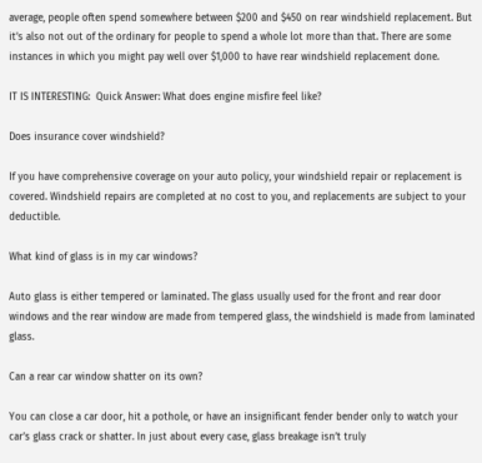average, people often spend somewhere between $200 and $450 on rear windshield replacement. But it’s also not out of the ordinary for people to spend a whole lot more than that. There are some instances in which you might pay well over $1,000 to have rear windshield replacement done.

IT IS INTERESTING:  Quick Answer: What does engine misfire feel like?

Does insurance cover windshield?

If you have comprehensive coverage on your auto policy, your windshield repair or replacement is covered. Windshield repairs are completed at no cost to you, and replacements are subject to your deductible.

What kind of glass is in my car windows?

Auto glass is either tempered or laminated. The glass usually used for the front and rear door windows and the rear window are made from tempered glass, the windshield is made from laminated glass.

Can a rear car window shatter on its own?

You can close a car door, hit a pothole, or have an insignificant fender bender only to watch your car’s glass crack or shatter. In just about every case, glass breakage isn’t truly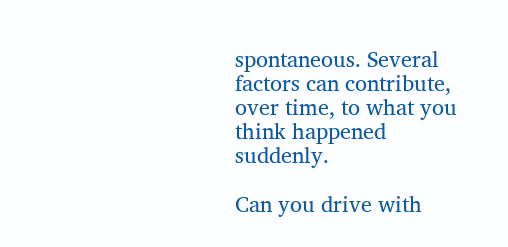spontaneous. Several factors can contribute, over time, to what you think happened suddenly.

Can you drive with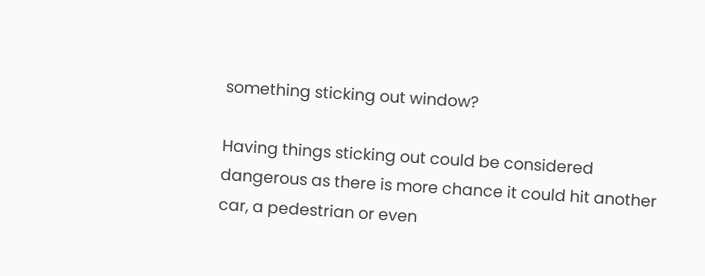something sticking out window?

Having things sticking out could be considered dangerous as there is more chance it could hit another car, a pedestrian or even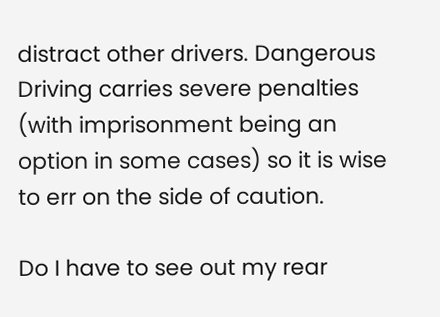distract other drivers. Dangerous Driving carries severe penalties (with imprisonment being an option in some cases) so it is wise to err on the side of caution.

Do I have to see out my rear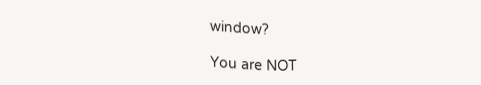window?

You are NOT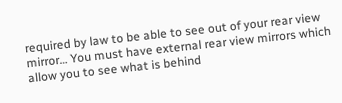required by law to be able to see out of your rear view mirror… You must have external rear view mirrors which allow you to see what is behind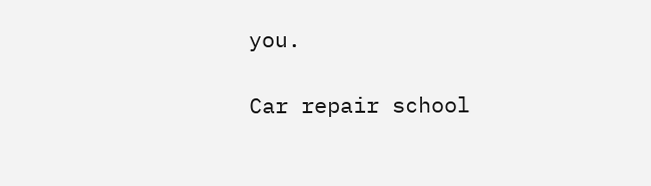you.

Car repair school